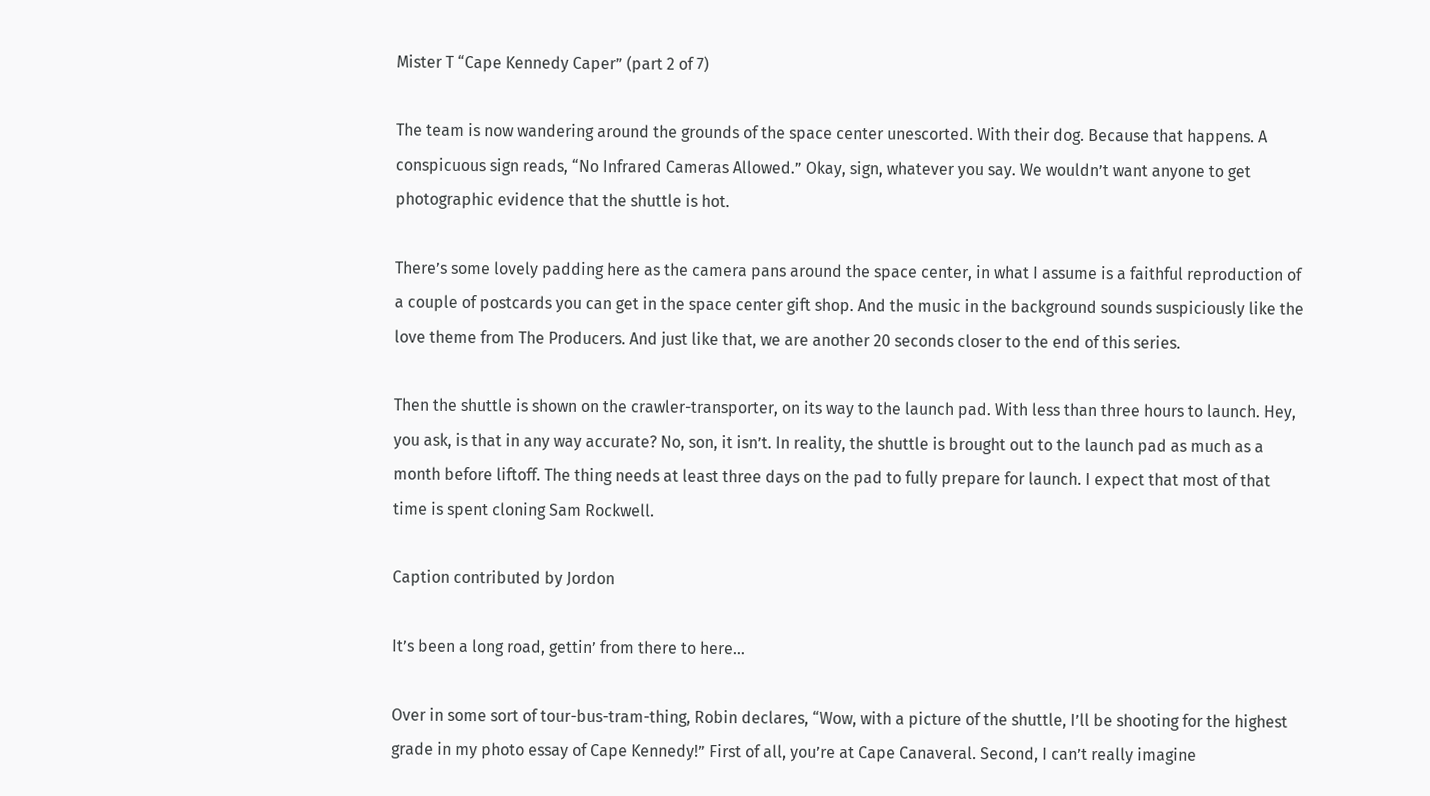Mister T “Cape Kennedy Caper” (part 2 of 7)

The team is now wandering around the grounds of the space center unescorted. With their dog. Because that happens. A conspicuous sign reads, “No Infrared Cameras Allowed.” Okay, sign, whatever you say. We wouldn’t want anyone to get photographic evidence that the shuttle is hot.

There’s some lovely padding here as the camera pans around the space center, in what I assume is a faithful reproduction of a couple of postcards you can get in the space center gift shop. And the music in the background sounds suspiciously like the love theme from The Producers. And just like that, we are another 20 seconds closer to the end of this series.

Then the shuttle is shown on the crawler-transporter, on its way to the launch pad. With less than three hours to launch. Hey, you ask, is that in any way accurate? No, son, it isn’t. In reality, the shuttle is brought out to the launch pad as much as a month before liftoff. The thing needs at least three days on the pad to fully prepare for launch. I expect that most of that time is spent cloning Sam Rockwell.

Caption contributed by Jordon

It’s been a long road, gettin’ from there to here…

Over in some sort of tour-bus-tram-thing, Robin declares, “Wow, with a picture of the shuttle, I’ll be shooting for the highest grade in my photo essay of Cape Kennedy!” First of all, you’re at Cape Canaveral. Second, I can’t really imagine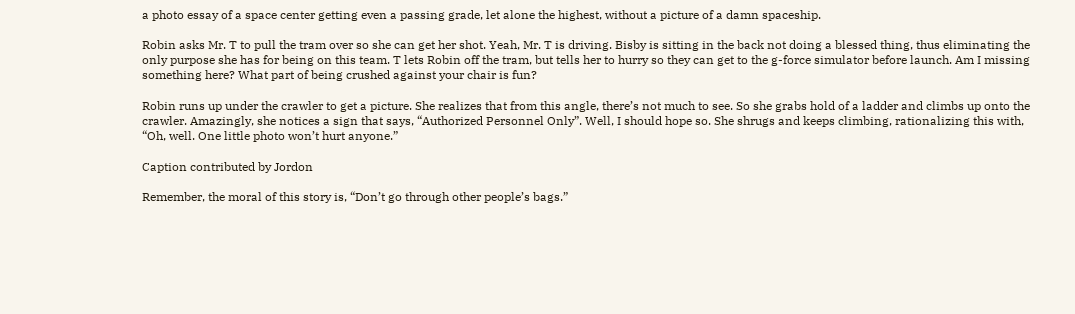a photo essay of a space center getting even a passing grade, let alone the highest, without a picture of a damn spaceship.

Robin asks Mr. T to pull the tram over so she can get her shot. Yeah, Mr. T is driving. Bisby is sitting in the back not doing a blessed thing, thus eliminating the only purpose she has for being on this team. T lets Robin off the tram, but tells her to hurry so they can get to the g-force simulator before launch. Am I missing something here? What part of being crushed against your chair is fun?

Robin runs up under the crawler to get a picture. She realizes that from this angle, there’s not much to see. So she grabs hold of a ladder and climbs up onto the crawler. Amazingly, she notices a sign that says, “Authorized Personnel Only”. Well, I should hope so. She shrugs and keeps climbing, rationalizing this with, “Oh, well. One little photo won’t hurt anyone.”

Caption contributed by Jordon

Remember, the moral of this story is, “Don’t go through other people’s bags.”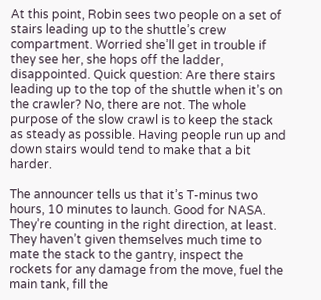At this point, Robin sees two people on a set of stairs leading up to the shuttle’s crew compartment. Worried she’ll get in trouble if they see her, she hops off the ladder, disappointed. Quick question: Are there stairs leading up to the top of the shuttle when it’s on the crawler? No, there are not. The whole purpose of the slow crawl is to keep the stack as steady as possible. Having people run up and down stairs would tend to make that a bit harder.

The announcer tells us that it’s T-minus two hours, 10 minutes to launch. Good for NASA. They’re counting in the right direction, at least. They haven’t given themselves much time to mate the stack to the gantry, inspect the rockets for any damage from the move, fuel the main tank, fill the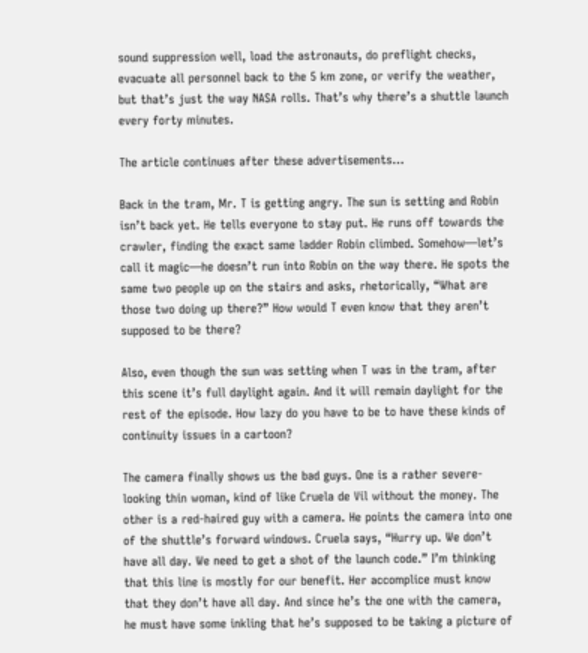sound suppression well, load the astronauts, do preflight checks, evacuate all personnel back to the 5 km zone, or verify the weather, but that’s just the way NASA rolls. That’s why there’s a shuttle launch every forty minutes.

The article continues after these advertisements...

Back in the tram, Mr. T is getting angry. The sun is setting and Robin isn’t back yet. He tells everyone to stay put. He runs off towards the crawler, finding the exact same ladder Robin climbed. Somehow—let’s call it magic—he doesn’t run into Robin on the way there. He spots the same two people up on the stairs and asks, rhetorically, “What are those two doing up there?” How would T even know that they aren’t supposed to be there?

Also, even though the sun was setting when T was in the tram, after this scene it’s full daylight again. And it will remain daylight for the rest of the episode. How lazy do you have to be to have these kinds of continuity issues in a cartoon?

The camera finally shows us the bad guys. One is a rather severe-looking thin woman, kind of like Cruela de Vil without the money. The other is a red-haired guy with a camera. He points the camera into one of the shuttle’s forward windows. Cruela says, “Hurry up. We don’t have all day. We need to get a shot of the launch code.” I’m thinking that this line is mostly for our benefit. Her accomplice must know that they don’t have all day. And since he’s the one with the camera, he must have some inkling that he’s supposed to be taking a picture of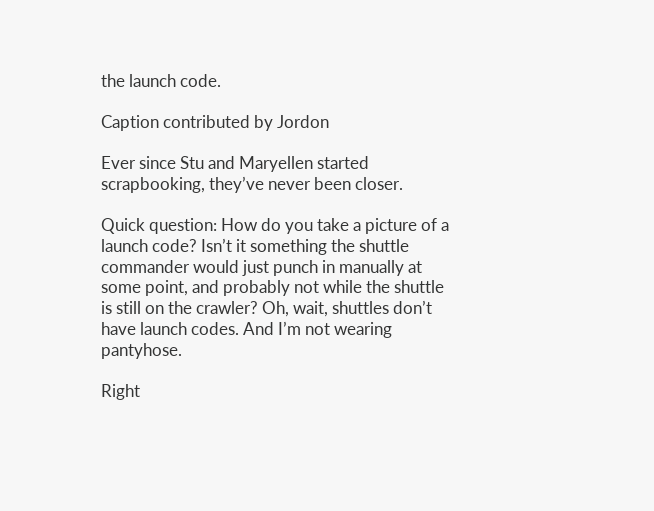the launch code.

Caption contributed by Jordon

Ever since Stu and Maryellen started scrapbooking, they’ve never been closer.

Quick question: How do you take a picture of a launch code? Isn’t it something the shuttle commander would just punch in manually at some point, and probably not while the shuttle is still on the crawler? Oh, wait, shuttles don’t have launch codes. And I’m not wearing pantyhose.

Right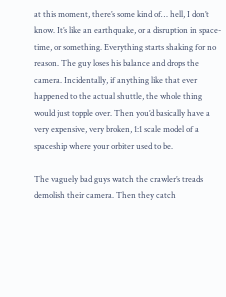at this moment, there’s some kind of… hell, I don’t know. It’s like an earthquake, or a disruption in space-time, or something. Everything starts shaking for no reason. The guy loses his balance and drops the camera. Incidentally, if anything like that ever happened to the actual shuttle, the whole thing would just topple over. Then you’d basically have a very expensive, very broken, 1:1 scale model of a spaceship where your orbiter used to be.

The vaguely bad guys watch the crawler’s treads demolish their camera. Then they catch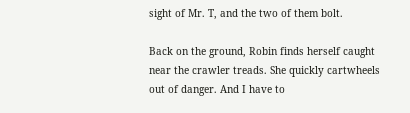sight of Mr. T, and the two of them bolt.

Back on the ground, Robin finds herself caught near the crawler treads. She quickly cartwheels out of danger. And I have to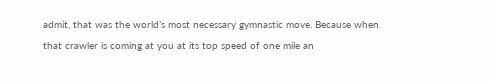admit, that was the world’s most necessary gymnastic move. Because when that crawler is coming at you at its top speed of one mile an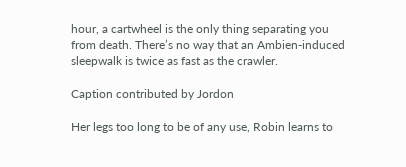hour, a cartwheel is the only thing separating you from death. There’s no way that an Ambien-induced sleepwalk is twice as fast as the crawler.

Caption contributed by Jordon

Her legs too long to be of any use, Robin learns to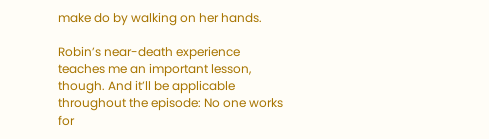make do by walking on her hands.

Robin’s near-death experience teaches me an important lesson, though. And it’ll be applicable throughout the episode: No one works for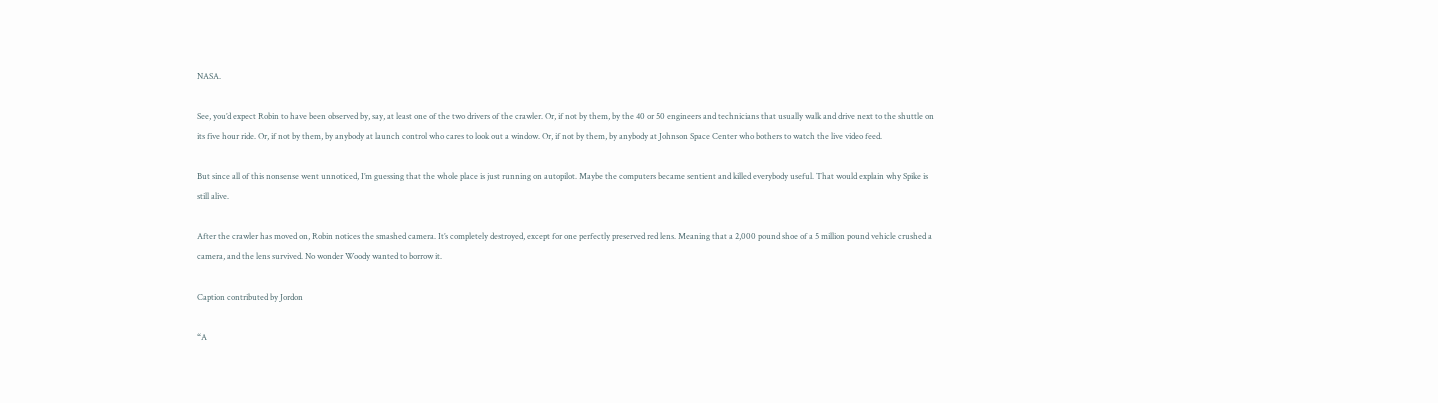NASA.

See, you’d expect Robin to have been observed by, say, at least one of the two drivers of the crawler. Or, if not by them, by the 40 or 50 engineers and technicians that usually walk and drive next to the shuttle on its five hour ride. Or, if not by them, by anybody at launch control who cares to look out a window. Or, if not by them, by anybody at Johnson Space Center who bothers to watch the live video feed.

But since all of this nonsense went unnoticed, I’m guessing that the whole place is just running on autopilot. Maybe the computers became sentient and killed everybody useful. That would explain why Spike is still alive.

After the crawler has moved on, Robin notices the smashed camera. It’s completely destroyed, except for one perfectly preserved red lens. Meaning that a 2,000 pound shoe of a 5 million pound vehicle crushed a camera, and the lens survived. No wonder Woody wanted to borrow it.

Caption contributed by Jordon

“A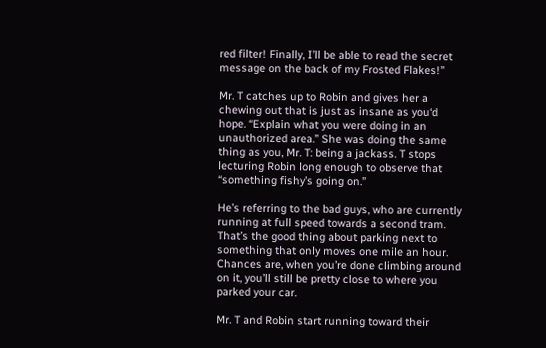red filter! Finally, I’ll be able to read the secret message on the back of my Frosted Flakes!”

Mr. T catches up to Robin and gives her a chewing out that is just as insane as you‘d hope. “Explain what you were doing in an unauthorized area.” She was doing the same thing as you, Mr. T: being a jackass. T stops lecturing Robin long enough to observe that “something fishy’s going on.”

He’s referring to the bad guys, who are currently running at full speed towards a second tram. That’s the good thing about parking next to something that only moves one mile an hour. Chances are, when you’re done climbing around on it, you’ll still be pretty close to where you parked your car.

Mr. T and Robin start running toward their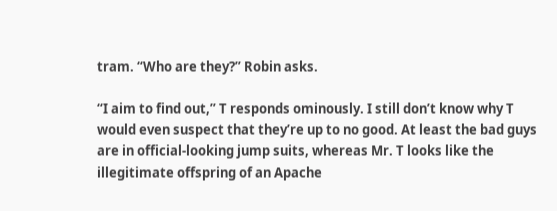tram. “Who are they?” Robin asks.

“I aim to find out,” T responds ominously. I still don’t know why T would even suspect that they’re up to no good. At least the bad guys are in official-looking jump suits, whereas Mr. T looks like the illegitimate offspring of an Apache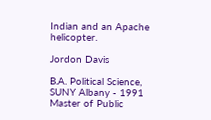Indian and an Apache helicopter.

Jordon Davis

B.A. Political Science, SUNY Albany - 1991
Master of Public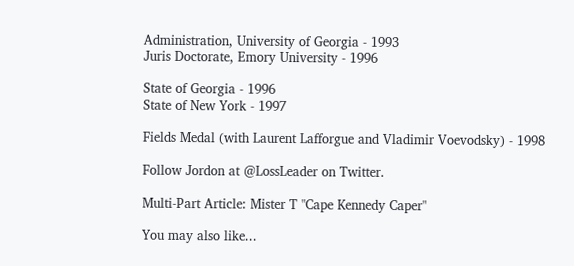Administration, University of Georgia - 1993
Juris Doctorate, Emory University - 1996

State of Georgia - 1996
State of New York - 1997

Fields Medal (with Laurent Lafforgue and Vladimir Voevodsky) - 1998

Follow Jordon at @LossLeader on Twitter.

Multi-Part Article: Mister T "Cape Kennedy Caper"

You may also like...